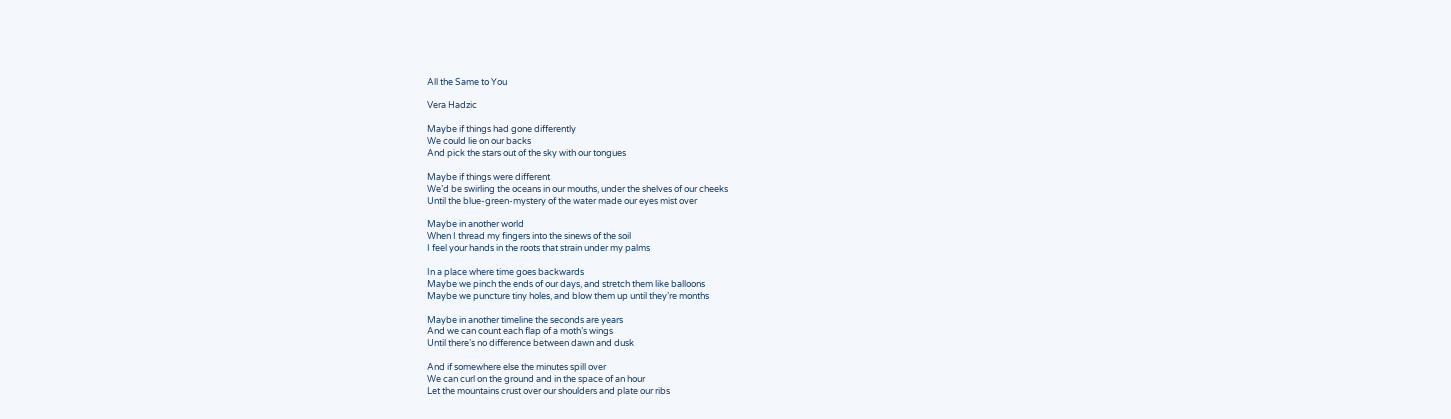All the Same to You

Vera Hadzic

Maybe if things had gone differently
We could lie on our backs
And pick the stars out of the sky with our tongues

Maybe if things were different
We’d be swirling the oceans in our mouths, under the shelves of our cheeks
Until the blue-green-mystery of the water made our eyes mist over

Maybe in another world
When I thread my fingers into the sinews of the soil
I feel your hands in the roots that strain under my palms

In a place where time goes backwards
Maybe we pinch the ends of our days, and stretch them like balloons
Maybe we puncture tiny holes, and blow them up until they’re months

Maybe in another timeline the seconds are years
And we can count each flap of a moth’s wings
Until there’s no difference between dawn and dusk

And if somewhere else the minutes spill over
We can curl on the ground and in the space of an hour
Let the mountains crust over our shoulders and plate our ribs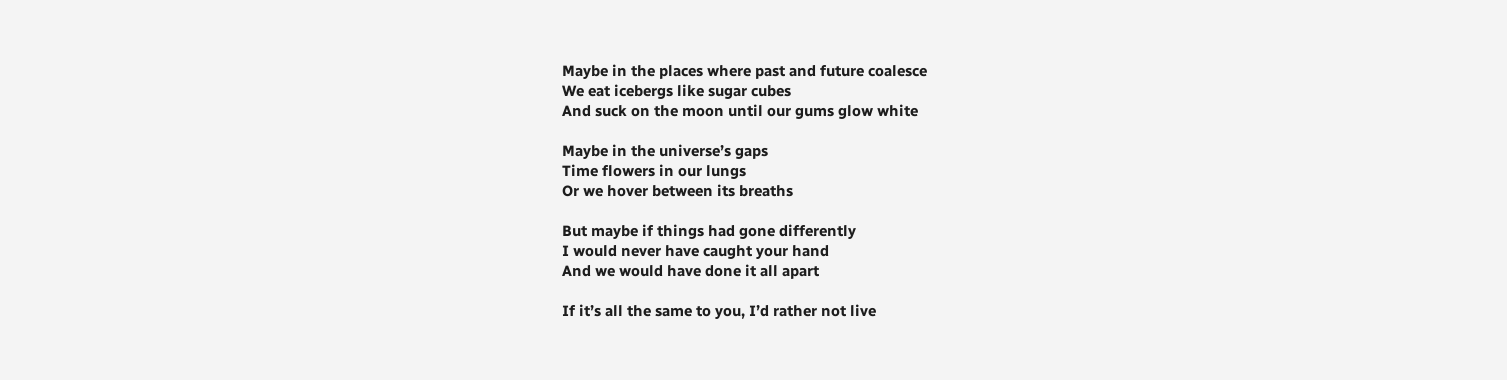Maybe in the places where past and future coalesce
We eat icebergs like sugar cubes
And suck on the moon until our gums glow white

Maybe in the universe’s gaps
Time flowers in our lungs
Or we hover between its breaths

But maybe if things had gone differently
I would never have caught your hand
And we would have done it all apart

If it’s all the same to you, I’d rather not live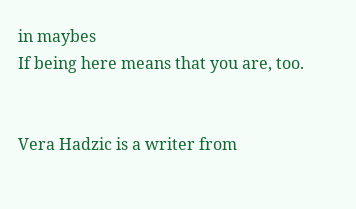in maybes
If being here means that you are, too.


Vera Hadzic is a writer from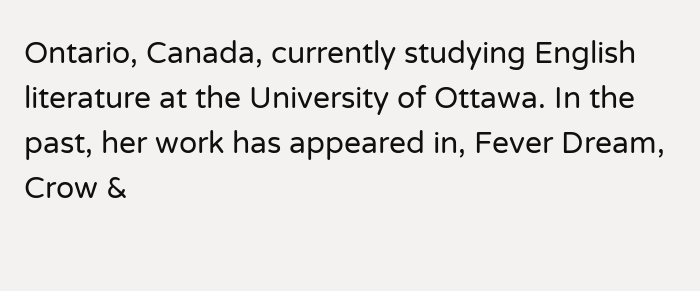Ontario, Canada, currently studying English literature at the University of Ottawa. In the past, her work has appeared in, Fever Dream, Crow &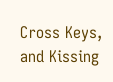Cross Keys, and Kissing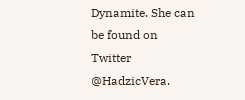Dynamite. She can be found on Twitter @HadzicVera.